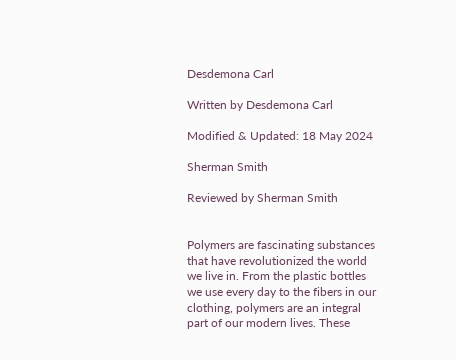Desdemona Carl

Written by Desdemona Carl

Modified & Updated: 18 May 2024

Sherman Smith

Reviewed by Sherman Smith


Polymers are fascinating substances that have revolutionized the world we live in. From the plastic bottles we use every day to the fibers in our clothing, polymers are an integral part of our modern lives. These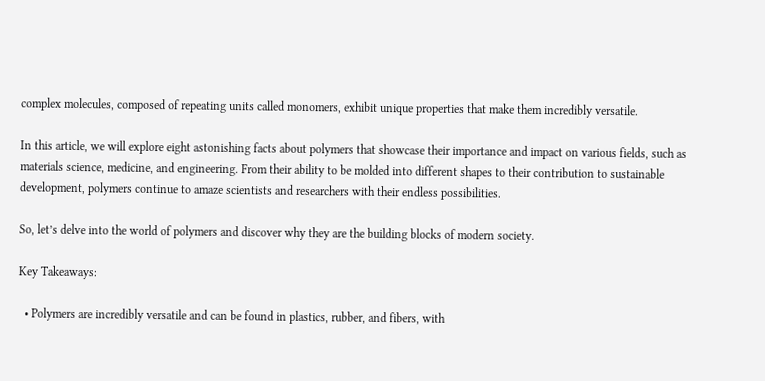complex molecules, composed of repeating units called monomers, exhibit unique properties that make them incredibly versatile.

In this article, we will explore eight astonishing facts about polymers that showcase their importance and impact on various fields, such as materials science, medicine, and engineering. From their ability to be molded into different shapes to their contribution to sustainable development, polymers continue to amaze scientists and researchers with their endless possibilities.

So, let’s delve into the world of polymers and discover why they are the building blocks of modern society.

Key Takeaways:

  • Polymers are incredibly versatile and can be found in plastics, rubber, and fibers, with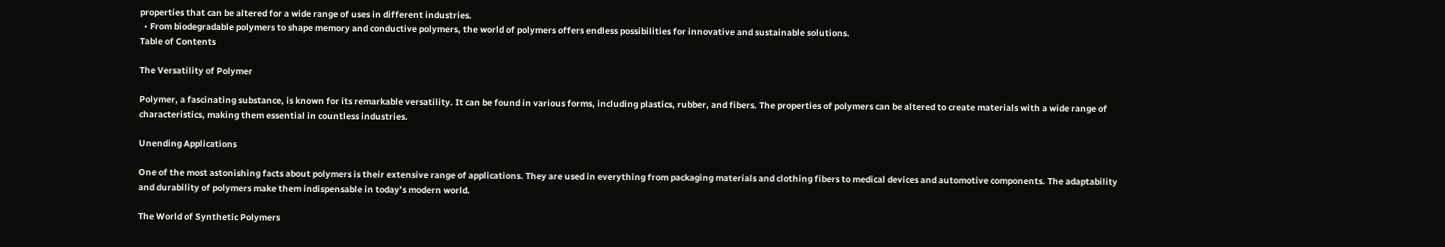properties that can be altered for a wide range of uses in different industries.
  • From biodegradable polymers to shape memory and conductive polymers, the world of polymers offers endless possibilities for innovative and sustainable solutions.
Table of Contents

The Versatility of Polymer

Polymer, a fascinating substance, is known for its remarkable versatility. It can be found in various forms, including plastics, rubber, and fibers. The properties of polymers can be altered to create materials with a wide range of characteristics, making them essential in countless industries.

Unending Applications

One of the most astonishing facts about polymers is their extensive range of applications. They are used in everything from packaging materials and clothing fibers to medical devices and automotive components. The adaptability and durability of polymers make them indispensable in today’s modern world.

The World of Synthetic Polymers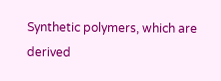Synthetic polymers, which are derived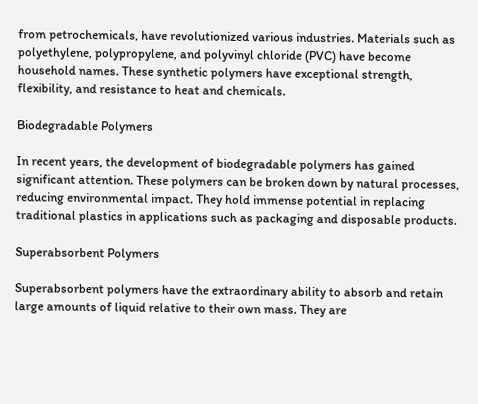from petrochemicals, have revolutionized various industries. Materials such as polyethylene, polypropylene, and polyvinyl chloride (PVC) have become household names. These synthetic polymers have exceptional strength, flexibility, and resistance to heat and chemicals.

Biodegradable Polymers

In recent years, the development of biodegradable polymers has gained significant attention. These polymers can be broken down by natural processes, reducing environmental impact. They hold immense potential in replacing traditional plastics in applications such as packaging and disposable products.

Superabsorbent Polymers

Superabsorbent polymers have the extraordinary ability to absorb and retain large amounts of liquid relative to their own mass. They are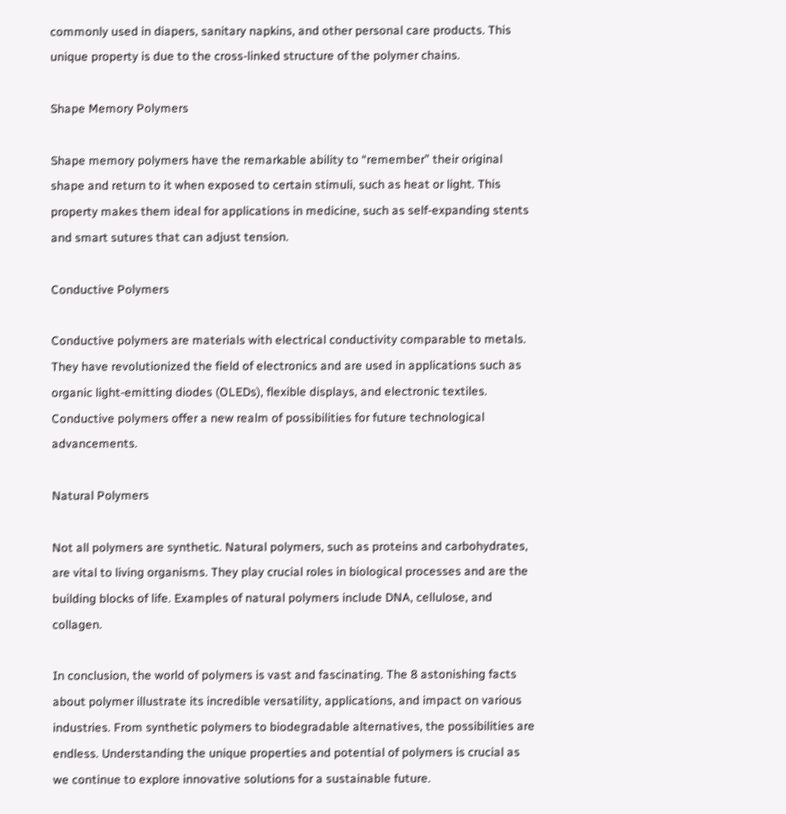commonly used in diapers, sanitary napkins, and other personal care products. This unique property is due to the cross-linked structure of the polymer chains.

Shape Memory Polymers

Shape memory polymers have the remarkable ability to “remember” their original shape and return to it when exposed to certain stimuli, such as heat or light. This property makes them ideal for applications in medicine, such as self-expanding stents and smart sutures that can adjust tension.

Conductive Polymers

Conductive polymers are materials with electrical conductivity comparable to metals. They have revolutionized the field of electronics and are used in applications such as organic light-emitting diodes (OLEDs), flexible displays, and electronic textiles. Conductive polymers offer a new realm of possibilities for future technological advancements.

Natural Polymers

Not all polymers are synthetic. Natural polymers, such as proteins and carbohydrates, are vital to living organisms. They play crucial roles in biological processes and are the building blocks of life. Examples of natural polymers include DNA, cellulose, and collagen.

In conclusion, the world of polymers is vast and fascinating. The 8 astonishing facts about polymer illustrate its incredible versatility, applications, and impact on various industries. From synthetic polymers to biodegradable alternatives, the possibilities are endless. Understanding the unique properties and potential of polymers is crucial as we continue to explore innovative solutions for a sustainable future.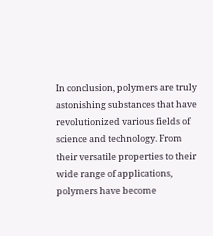In conclusion, polymers are truly astonishing substances that have revolutionized various fields of science and technology. From their versatile properties to their wide range of applications, polymers have become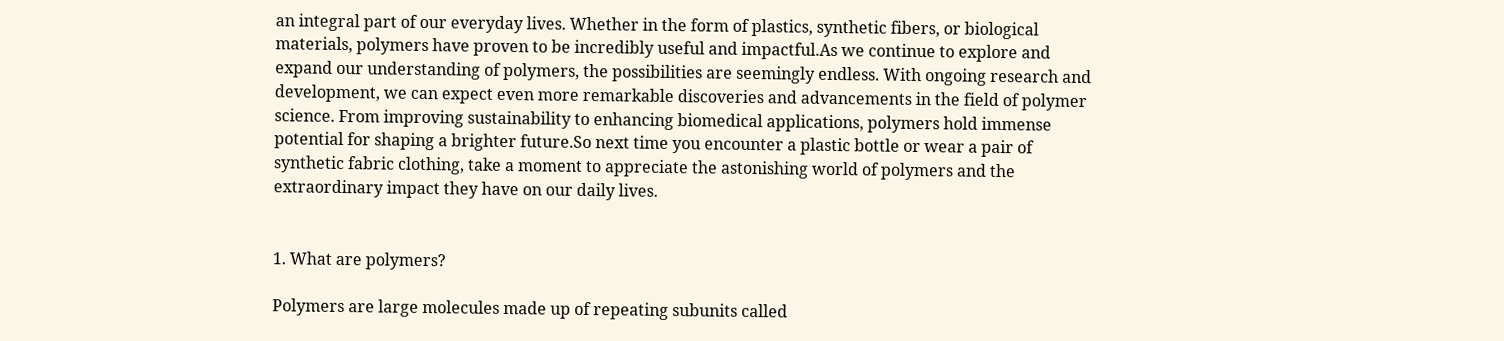an integral part of our everyday lives. Whether in the form of plastics, synthetic fibers, or biological materials, polymers have proven to be incredibly useful and impactful.As we continue to explore and expand our understanding of polymers, the possibilities are seemingly endless. With ongoing research and development, we can expect even more remarkable discoveries and advancements in the field of polymer science. From improving sustainability to enhancing biomedical applications, polymers hold immense potential for shaping a brighter future.So next time you encounter a plastic bottle or wear a pair of synthetic fabric clothing, take a moment to appreciate the astonishing world of polymers and the extraordinary impact they have on our daily lives.


1. What are polymers?

Polymers are large molecules made up of repeating subunits called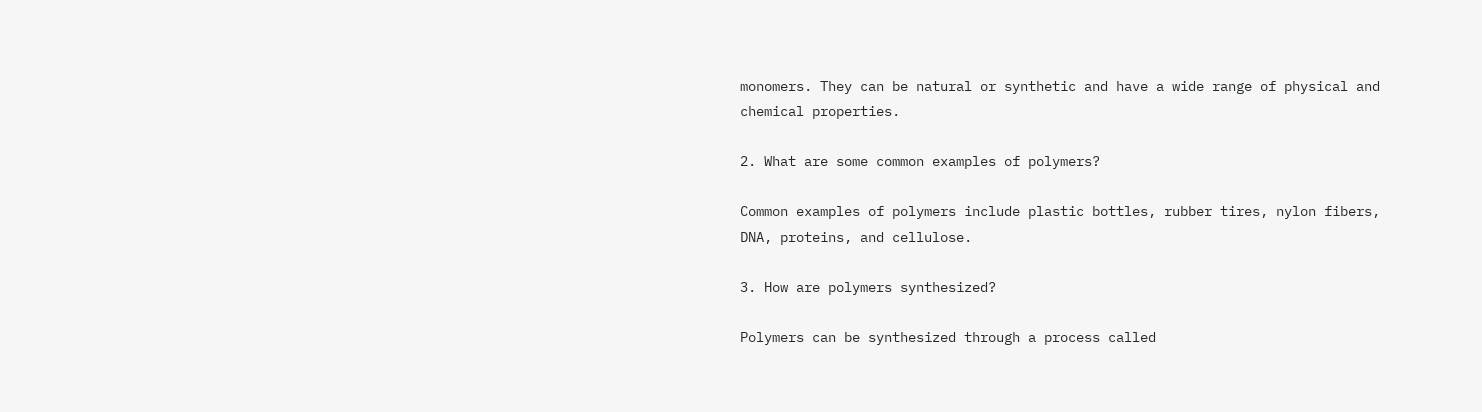monomers. They can be natural or synthetic and have a wide range of physical and chemical properties.

2. What are some common examples of polymers?

Common examples of polymers include plastic bottles, rubber tires, nylon fibers, DNA, proteins, and cellulose.

3. How are polymers synthesized?

Polymers can be synthesized through a process called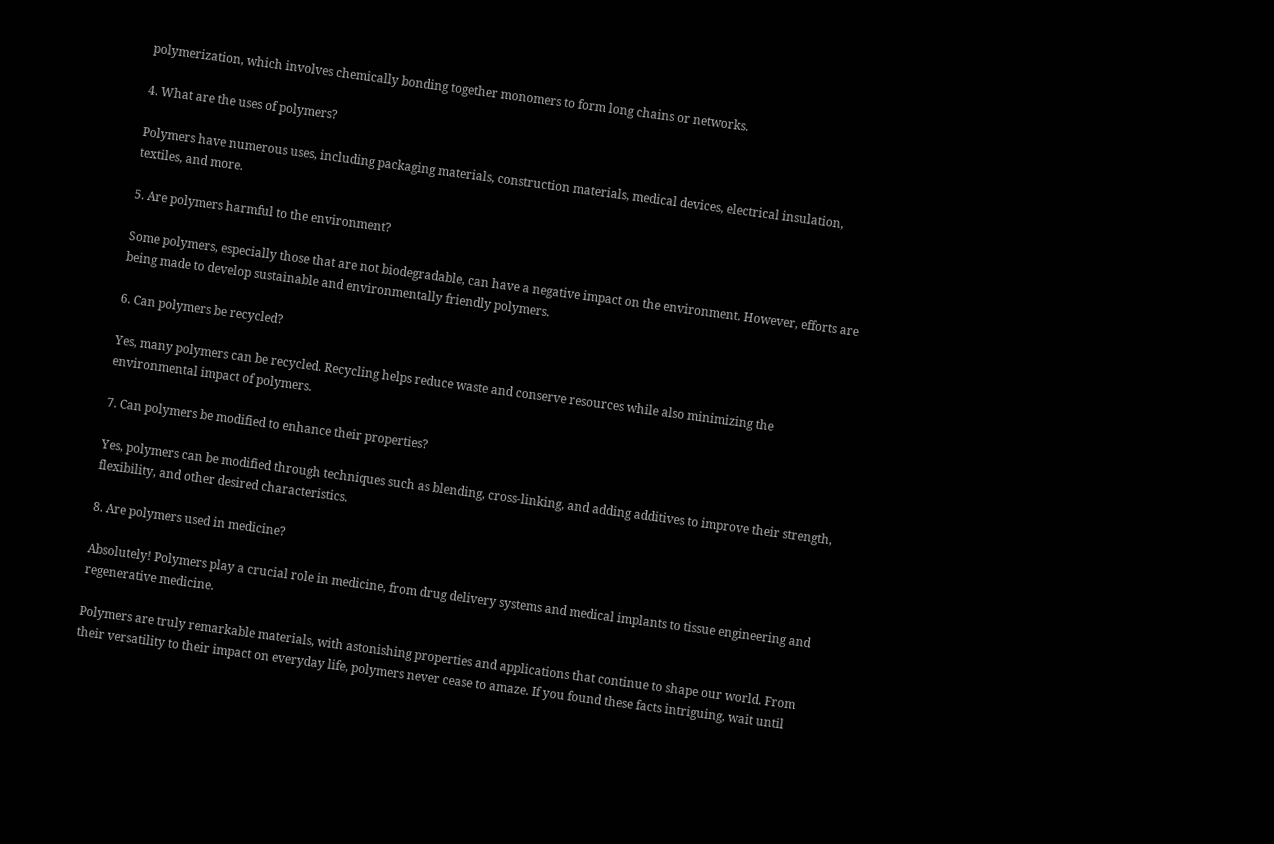polymerization, which involves chemically bonding together monomers to form long chains or networks.

4. What are the uses of polymers?

Polymers have numerous uses, including packaging materials, construction materials, medical devices, electrical insulation, textiles, and more.

5. Are polymers harmful to the environment?

Some polymers, especially those that are not biodegradable, can have a negative impact on the environment. However, efforts are being made to develop sustainable and environmentally friendly polymers.

6. Can polymers be recycled?

Yes, many polymers can be recycled. Recycling helps reduce waste and conserve resources while also minimizing the environmental impact of polymers.

7. Can polymers be modified to enhance their properties?

Yes, polymers can be modified through techniques such as blending, cross-linking, and adding additives to improve their strength, flexibility, and other desired characteristics.

8. Are polymers used in medicine?

Absolutely! Polymers play a crucial role in medicine, from drug delivery systems and medical implants to tissue engineering and regenerative medicine.

Polymers are truly remarkable materials, with astonishing properties and applications that continue to shape our world. From their versatility to their impact on everyday life, polymers never cease to amaze. If you found these facts intriguing, wait until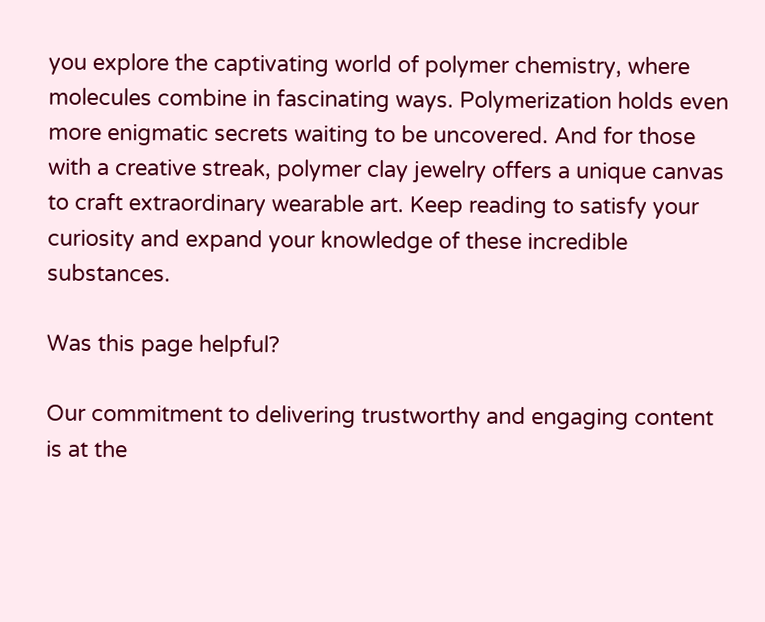you explore the captivating world of polymer chemistry, where molecules combine in fascinating ways. Polymerization holds even more enigmatic secrets waiting to be uncovered. And for those with a creative streak, polymer clay jewelry offers a unique canvas to craft extraordinary wearable art. Keep reading to satisfy your curiosity and expand your knowledge of these incredible substances.

Was this page helpful?

Our commitment to delivering trustworthy and engaging content is at the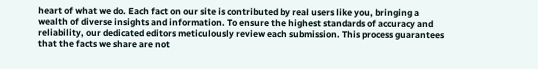heart of what we do. Each fact on our site is contributed by real users like you, bringing a wealth of diverse insights and information. To ensure the highest standards of accuracy and reliability, our dedicated editors meticulously review each submission. This process guarantees that the facts we share are not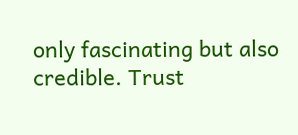only fascinating but also credible. Trust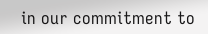in our commitment to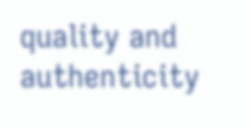quality and authenticity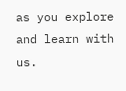as you explore and learn with us.